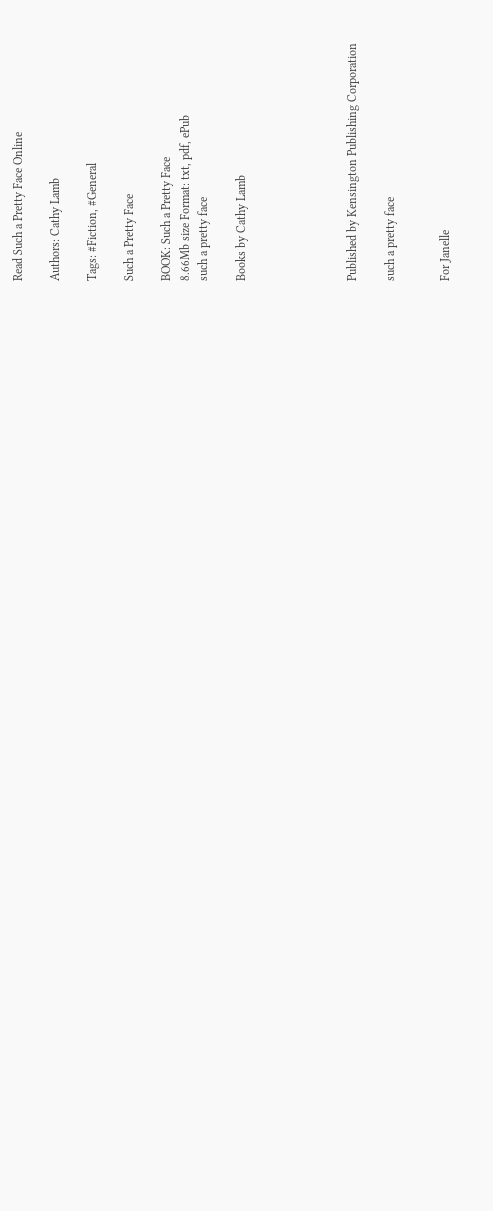Read Such a Pretty Face Online

Authors: Cathy Lamb

Tags: #Fiction, #General

Such a Pretty Face

BOOK: Such a Pretty Face
8.66Mb size Format: txt, pdf, ePub
such a pretty face

Books by Cathy Lamb





Published by Kensington Publishing Corporation

such a pretty face


For Janelle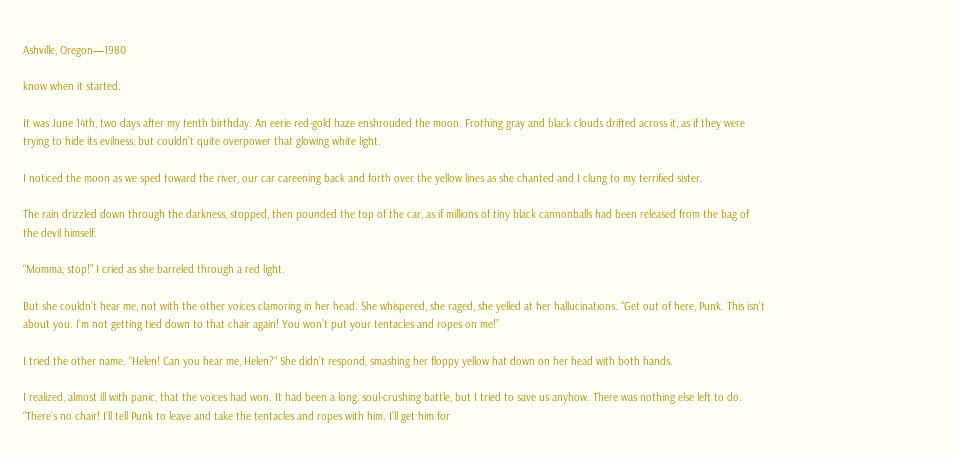Ashville, Oregon—1980

know when it started.

It was June 14th, two days after my tenth birthday. An eerie red-gold haze enshrouded the moon. Frothing gray and black clouds drifted across it, as if they were trying to hide its evilness, but couldn’t quite overpower that glowing white light.

I noticed the moon as we sped toward the river, our car careening back and forth over the yellow lines as she chanted and I clung to my terrified sister.

The rain drizzled down through the darkness, stopped, then pounded the top of the car, as if millions of tiny black cannonballs had been released from the bag of the devil himself.

“Momma, stop!” I cried as she barreled through a red light.

But she couldn’t hear me, not with the other voices clamoring in her head. She whispered, she raged, she yelled at her hallucinations. “Get out of here, Punk. This isn’t about you. I’m not getting tied down to that chair again! You won’t put your tentacles and ropes on me!”

I tried the other name. “Helen! Can you hear me, Helen?” She didn’t respond, smashing her floppy yellow hat down on her head with both hands.

I realized, almost ill with panic, that the voices had won. It had been a long, soul-crushing battle, but I tried to save us anyhow. There was nothing else left to do. “There’s no chair! I’ll tell Punk to leave and take the tentacles and ropes with him. I’ll get him for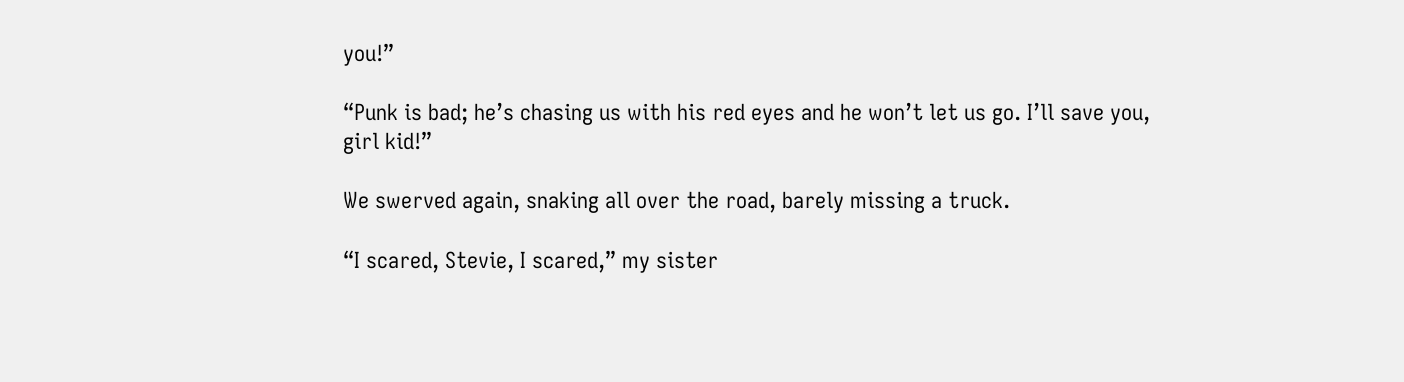you!”

“Punk is bad; he’s chasing us with his red eyes and he won’t let us go. I’ll save you, girl kid!”

We swerved again, snaking all over the road, barely missing a truck.

“I scared, Stevie, I scared,” my sister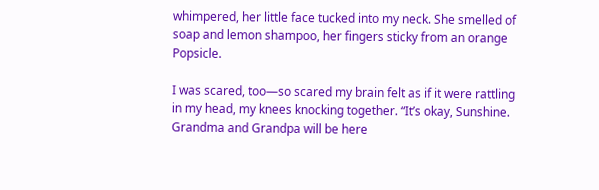whimpered, her little face tucked into my neck. She smelled of soap and lemon shampoo, her fingers sticky from an orange Popsicle.

I was scared, too—so scared my brain felt as if it were rattling in my head, my knees knocking together. “It’s okay, Sunshine. Grandma and Grandpa will be here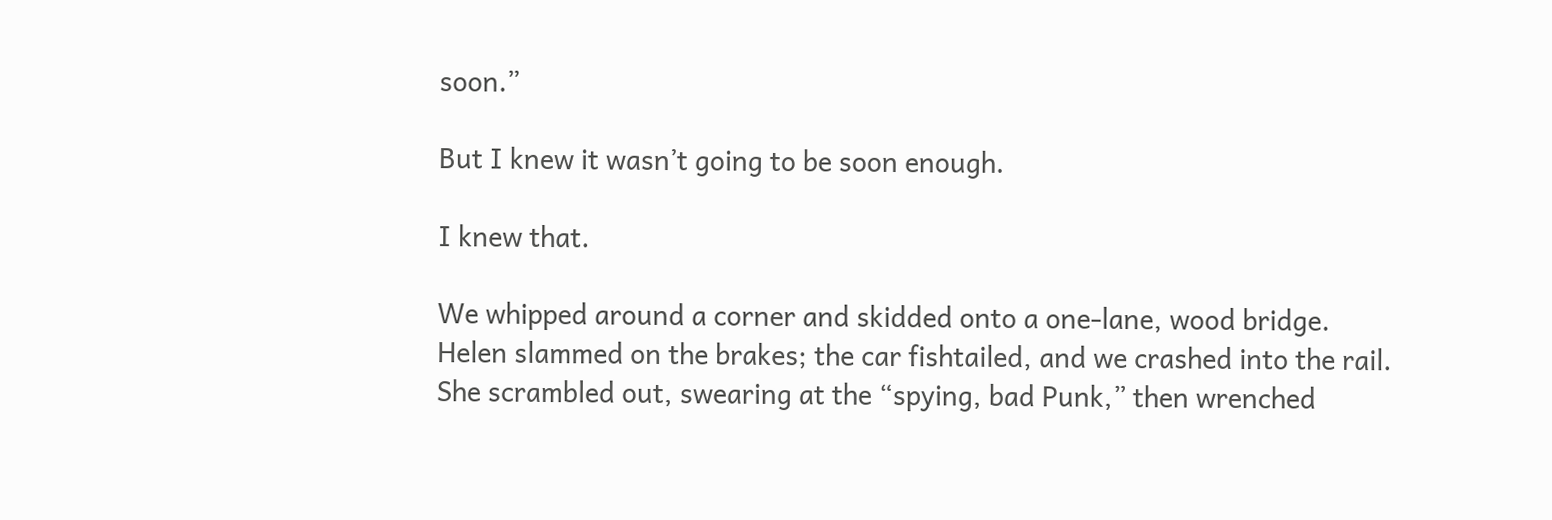soon.”

But I knew it wasn’t going to be soon enough.

I knew that.

We whipped around a corner and skidded onto a one-lane, wood bridge. Helen slammed on the brakes; the car fishtailed, and we crashed into the rail. She scrambled out, swearing at the “spying, bad Punk,” then wrenched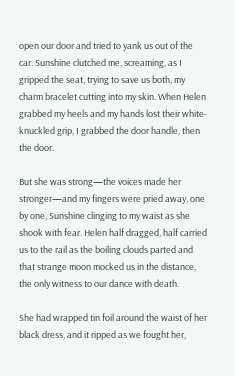open our door and tried to yank us out of the car. Sunshine clutched me, screaming, as I gripped the seat, trying to save us both, my charm bracelet cutting into my skin. When Helen grabbed my heels and my hands lost their white-knuckled grip, I grabbed the door handle, then the door.

But she was strong—the voices made her stronger—and my fingers were pried away, one by one, Sunshine clinging to my waist as she shook with fear. Helen half dragged, half carried us to the rail as the boiling clouds parted and that strange moon mocked us in the distance, the only witness to our dance with death.

She had wrapped tin foil around the waist of her black dress, and it ripped as we fought her,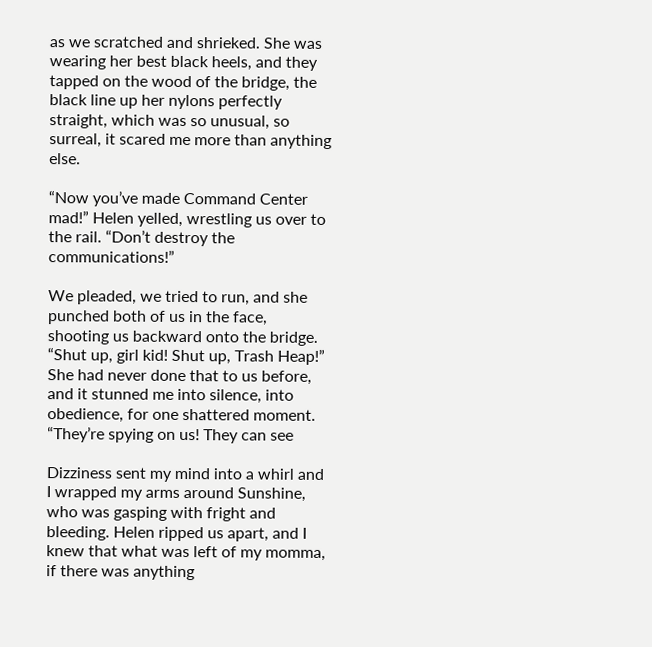as we scratched and shrieked. She was wearing her best black heels, and they tapped on the wood of the bridge, the black line up her nylons perfectly straight, which was so unusual, so surreal, it scared me more than anything else.

“Now you’ve made Command Center mad!” Helen yelled, wrestling us over to the rail. “Don’t destroy the communications!”

We pleaded, we tried to run, and she punched both of us in the face, shooting us backward onto the bridge. “Shut up, girl kid! Shut up, Trash Heap!” She had never done that to us before, and it stunned me into silence, into obedience, for one shattered moment. “They’re spying on us! They can see

Dizziness sent my mind into a whirl and I wrapped my arms around Sunshine, who was gasping with fright and bleeding. Helen ripped us apart, and I knew that what was left of my momma, if there was anything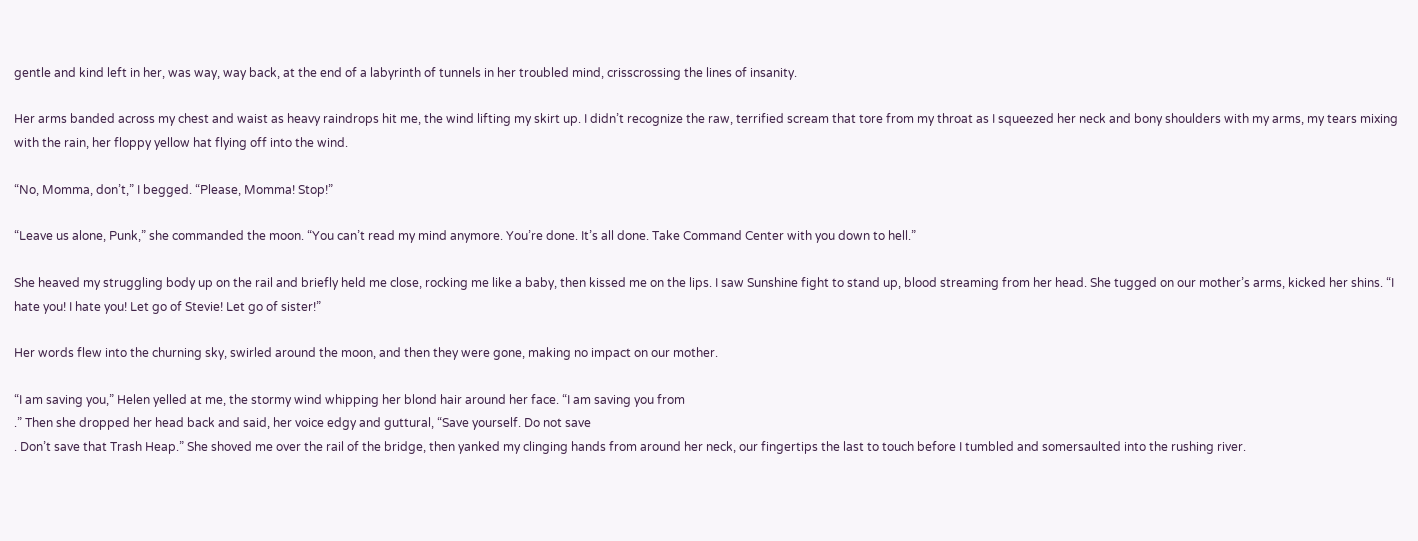gentle and kind left in her, was way, way back, at the end of a labyrinth of tunnels in her troubled mind, crisscrossing the lines of insanity.

Her arms banded across my chest and waist as heavy raindrops hit me, the wind lifting my skirt up. I didn’t recognize the raw, terrified scream that tore from my throat as I squeezed her neck and bony shoulders with my arms, my tears mixing with the rain, her floppy yellow hat flying off into the wind.

“No, Momma, don’t,” I begged. “Please, Momma! Stop!”

“Leave us alone, Punk,” she commanded the moon. “You can’t read my mind anymore. You’re done. It’s all done. Take Command Center with you down to hell.”

She heaved my struggling body up on the rail and briefly held me close, rocking me like a baby, then kissed me on the lips. I saw Sunshine fight to stand up, blood streaming from her head. She tugged on our mother’s arms, kicked her shins. “I hate you! I hate you! Let go of Stevie! Let go of sister!”

Her words flew into the churning sky, swirled around the moon, and then they were gone, making no impact on our mother.

“I am saving you,” Helen yelled at me, the stormy wind whipping her blond hair around her face. “I am saving you from
.” Then she dropped her head back and said, her voice edgy and guttural, “Save yourself. Do not save
. Don’t save that Trash Heap.” She shoved me over the rail of the bridge, then yanked my clinging hands from around her neck, our fingertips the last to touch before I tumbled and somersaulted into the rushing river.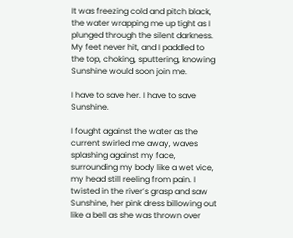It was freezing cold and pitch black, the water wrapping me up tight as I plunged through the silent darkness. My feet never hit, and I paddled to the top, choking, sputtering, knowing Sunshine would soon join me.

I have to save her. I have to save Sunshine.

I fought against the water as the current swirled me away, waves splashing against my face, surrounding my body like a wet vice, my head still reeling from pain. I twisted in the river’s grasp and saw Sunshine, her pink dress billowing out like a bell as she was thrown over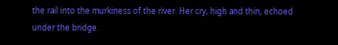the rail into the murkiness of the river. Her cry, high and thin, echoed under the bridge.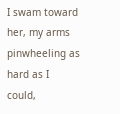I swam toward her, my arms pinwheeling as hard as I could,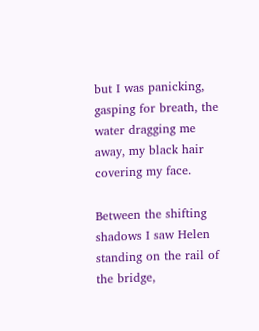but I was panicking, gasping for breath, the water dragging me away, my black hair covering my face.

Between the shifting shadows I saw Helen standing on the rail of the bridge,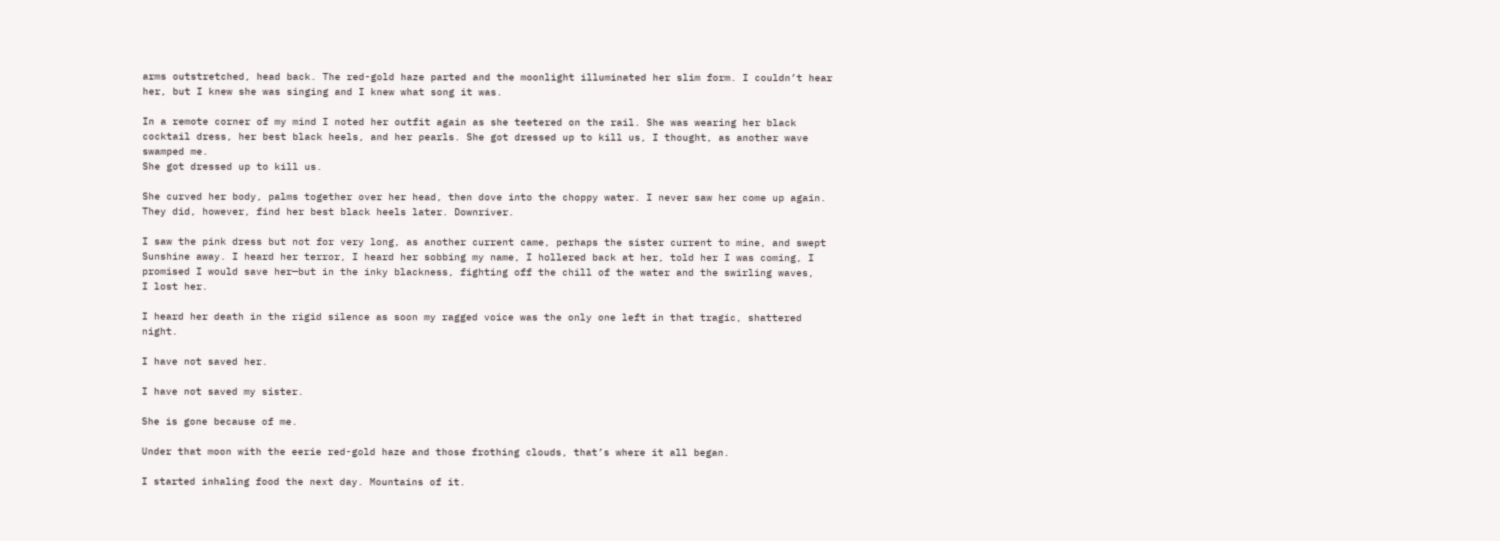arms outstretched, head back. The red-gold haze parted and the moonlight illuminated her slim form. I couldn’t hear her, but I knew she was singing and I knew what song it was.

In a remote corner of my mind I noted her outfit again as she teetered on the rail. She was wearing her black cocktail dress, her best black heels, and her pearls. She got dressed up to kill us, I thought, as another wave swamped me.
She got dressed up to kill us.

She curved her body, palms together over her head, then dove into the choppy water. I never saw her come up again. They did, however, find her best black heels later. Downriver.

I saw the pink dress but not for very long, as another current came, perhaps the sister current to mine, and swept Sunshine away. I heard her terror, I heard her sobbing my name, I hollered back at her, told her I was coming, I promised I would save her—but in the inky blackness, fighting off the chill of the water and the swirling waves,
I lost her.

I heard her death in the rigid silence as soon my ragged voice was the only one left in that tragic, shattered night.

I have not saved her.

I have not saved my sister.

She is gone because of me.

Under that moon with the eerie red-gold haze and those frothing clouds, that’s where it all began.

I started inhaling food the next day. Mountains of it.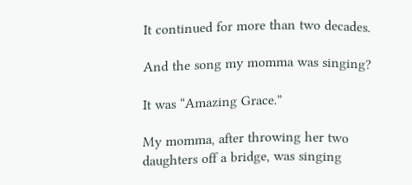It continued for more than two decades.

And the song my momma was singing?

It was “Amazing Grace.”

My momma, after throwing her two daughters off a bridge, was singing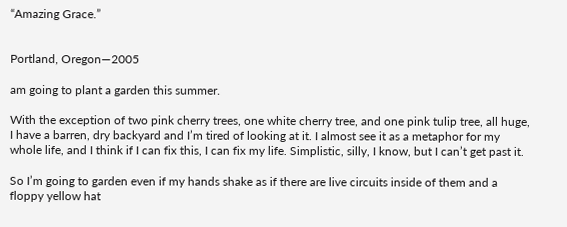“Amazing Grace.”


Portland, Oregon—2005

am going to plant a garden this summer.

With the exception of two pink cherry trees, one white cherry tree, and one pink tulip tree, all huge, I have a barren, dry backyard and I’m tired of looking at it. I almost see it as a metaphor for my whole life, and I think if I can fix this, I can fix my life. Simplistic, silly, I know, but I can’t get past it.

So I’m going to garden even if my hands shake as if there are live circuits inside of them and a floppy yellow hat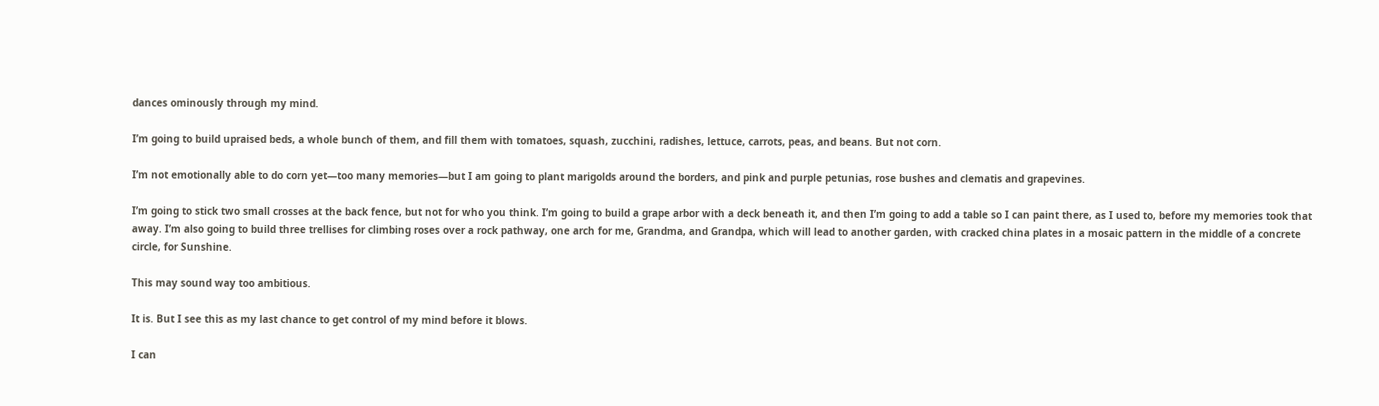dances ominously through my mind.

I’m going to build upraised beds, a whole bunch of them, and fill them with tomatoes, squash, zucchini, radishes, lettuce, carrots, peas, and beans. But not corn.

I’m not emotionally able to do corn yet—too many memories—but I am going to plant marigolds around the borders, and pink and purple petunias, rose bushes and clematis and grapevines.

I’m going to stick two small crosses at the back fence, but not for who you think. I’m going to build a grape arbor with a deck beneath it, and then I’m going to add a table so I can paint there, as I used to, before my memories took that away. I’m also going to build three trellises for climbing roses over a rock pathway, one arch for me, Grandma, and Grandpa, which will lead to another garden, with cracked china plates in a mosaic pattern in the middle of a concrete circle, for Sunshine.

This may sound way too ambitious.

It is. But I see this as my last chance to get control of my mind before it blows.

I can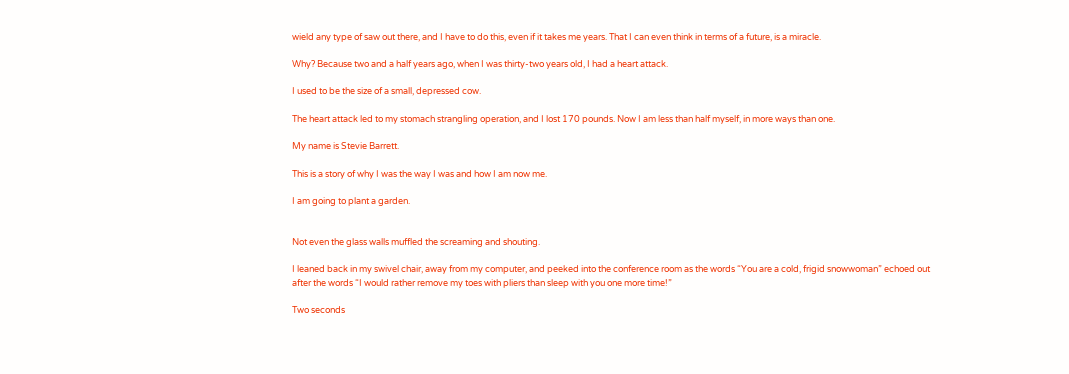wield any type of saw out there, and I have to do this, even if it takes me years. That I can even think in terms of a future, is a miracle.

Why? Because two and a half years ago, when I was thirty-two years old, I had a heart attack.

I used to be the size of a small, depressed cow.

The heart attack led to my stomach strangling operation, and I lost 170 pounds. Now I am less than half myself, in more ways than one.

My name is Stevie Barrett.

This is a story of why I was the way I was and how I am now me.

I am going to plant a garden.


Not even the glass walls muffled the screaming and shouting.

I leaned back in my swivel chair, away from my computer, and peeked into the conference room as the words “You are a cold, frigid snowwoman” echoed out after the words “I would rather remove my toes with pliers than sleep with you one more time!”

Two seconds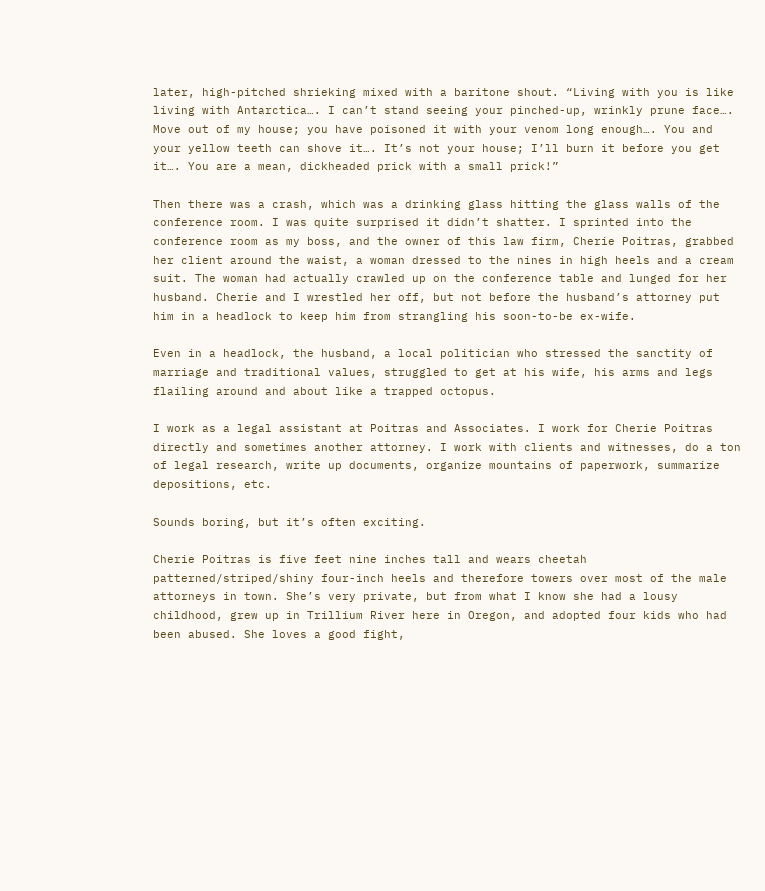later, high-pitched shrieking mixed with a baritone shout. “Living with you is like living with Antarctica…. I can’t stand seeing your pinched-up, wrinkly prune face…. Move out of my house; you have poisoned it with your venom long enough…. You and your yellow teeth can shove it…. It’s not your house; I’ll burn it before you get it…. You are a mean, dickheaded prick with a small prick!”

Then there was a crash, which was a drinking glass hitting the glass walls of the conference room. I was quite surprised it didn’t shatter. I sprinted into the conference room as my boss, and the owner of this law firm, Cherie Poitras, grabbed her client around the waist, a woman dressed to the nines in high heels and a cream suit. The woman had actually crawled up on the conference table and lunged for her husband. Cherie and I wrestled her off, but not before the husband’s attorney put him in a headlock to keep him from strangling his soon-to-be ex-wife.

Even in a headlock, the husband, a local politician who stressed the sanctity of marriage and traditional values, struggled to get at his wife, his arms and legs flailing around and about like a trapped octopus.

I work as a legal assistant at Poitras and Associates. I work for Cherie Poitras directly and sometimes another attorney. I work with clients and witnesses, do a ton of legal research, write up documents, organize mountains of paperwork, summarize depositions, etc.

Sounds boring, but it’s often exciting.

Cherie Poitras is five feet nine inches tall and wears cheetah patterned/striped/shiny four-inch heels and therefore towers over most of the male attorneys in town. She’s very private, but from what I know she had a lousy childhood, grew up in Trillium River here in Oregon, and adopted four kids who had been abused. She loves a good fight,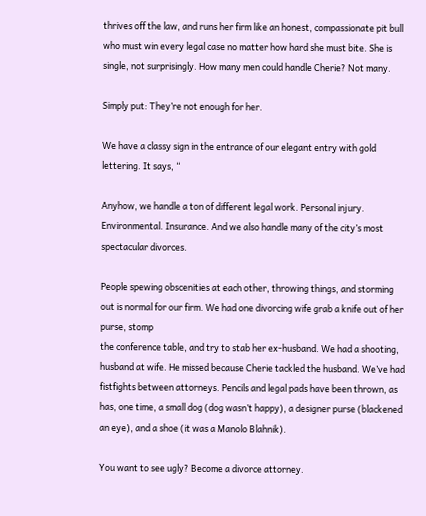thrives off the law, and runs her firm like an honest, compassionate pit bull who must win every legal case no matter how hard she must bite. She is single, not surprisingly. How many men could handle Cherie? Not many.

Simply put: They’re not enough for her.

We have a classy sign in the entrance of our elegant entry with gold lettering. It says, “

Anyhow, we handle a ton of different legal work. Personal injury. Environmental. Insurance. And we also handle many of the city’s most spectacular divorces.

People spewing obscenities at each other, throwing things, and storming out is normal for our firm. We had one divorcing wife grab a knife out of her purse, stomp
the conference table, and try to stab her ex-husband. We had a shooting, husband at wife. He missed because Cherie tackled the husband. We’ve had fistfights between attorneys. Pencils and legal pads have been thrown, as has, one time, a small dog (dog wasn’t happy), a designer purse (blackened an eye), and a shoe (it was a Manolo Blahnik).

You want to see ugly? Become a divorce attorney.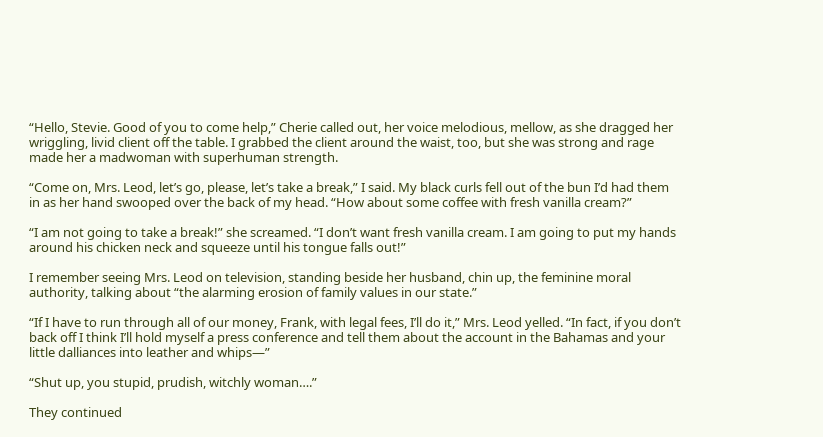“Hello, Stevie. Good of you to come help,” Cherie called out, her voice melodious, mellow, as she dragged her wriggling, livid client off the table. I grabbed the client around the waist, too, but she was strong and rage made her a madwoman with superhuman strength.

“Come on, Mrs. Leod, let’s go, please, let’s take a break,” I said. My black curls fell out of the bun I’d had them in as her hand swooped over the back of my head. “How about some coffee with fresh vanilla cream?”

“I am not going to take a break!” she screamed. “I don’t want fresh vanilla cream. I am going to put my hands around his chicken neck and squeeze until his tongue falls out!”

I remember seeing Mrs. Leod on television, standing beside her husband, chin up, the feminine moral authority, talking about “the alarming erosion of family values in our state.”

“If I have to run through all of our money, Frank, with legal fees, I’ll do it,” Mrs. Leod yelled. “In fact, if you don’t back off I think I’ll hold myself a press conference and tell them about the account in the Bahamas and your little dalliances into leather and whips—”

“Shut up, you stupid, prudish, witchly woman….”

They continued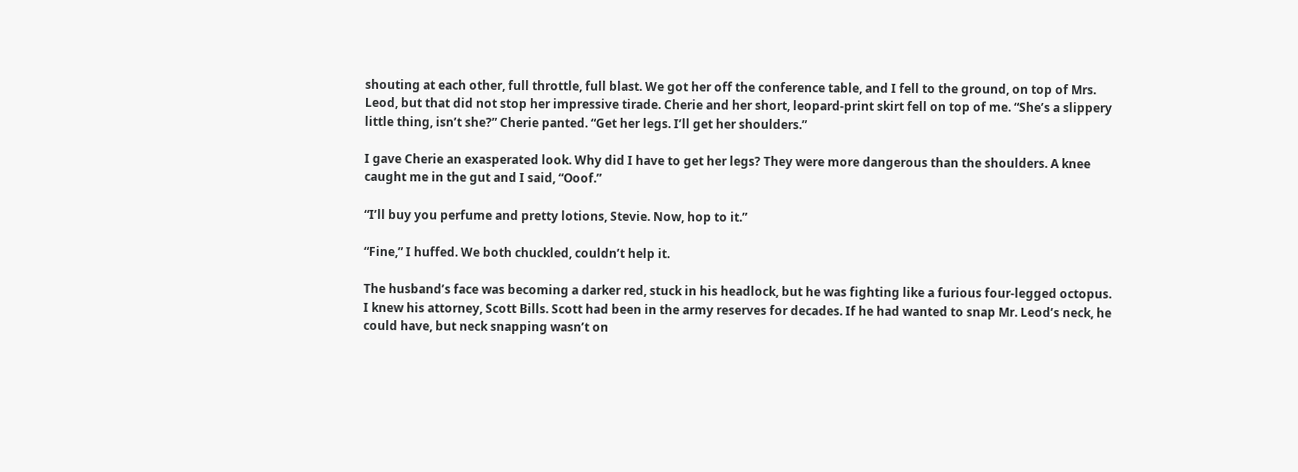shouting at each other, full throttle, full blast. We got her off the conference table, and I fell to the ground, on top of Mrs. Leod, but that did not stop her impressive tirade. Cherie and her short, leopard-print skirt fell on top of me. “She’s a slippery little thing, isn’t she?” Cherie panted. “Get her legs. I’ll get her shoulders.”

I gave Cherie an exasperated look. Why did I have to get her legs? They were more dangerous than the shoulders. A knee caught me in the gut and I said, “Ooof.”

“I’ll buy you perfume and pretty lotions, Stevie. Now, hop to it.”

“Fine,” I huffed. We both chuckled, couldn’t help it.

The husband’s face was becoming a darker red, stuck in his headlock, but he was fighting like a furious four-legged octopus. I knew his attorney, Scott Bills. Scott had been in the army reserves for decades. If he had wanted to snap Mr. Leod’s neck, he could have, but neck snapping wasn’t on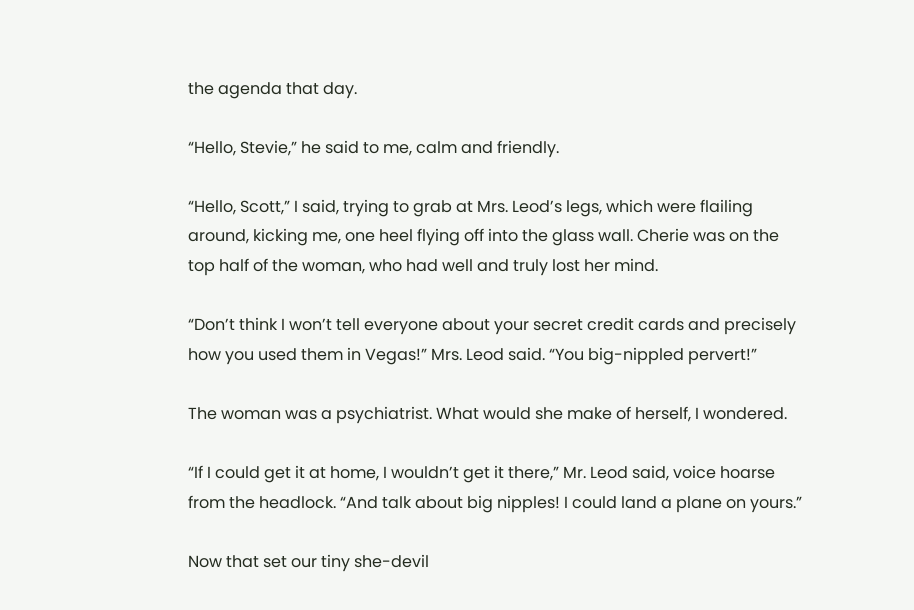the agenda that day.

“Hello, Stevie,” he said to me, calm and friendly.

“Hello, Scott,” I said, trying to grab at Mrs. Leod’s legs, which were flailing around, kicking me, one heel flying off into the glass wall. Cherie was on the top half of the woman, who had well and truly lost her mind.

“Don’t think I won’t tell everyone about your secret credit cards and precisely how you used them in Vegas!” Mrs. Leod said. “You big-nippled pervert!”

The woman was a psychiatrist. What would she make of herself, I wondered.

“If I could get it at home, I wouldn’t get it there,” Mr. Leod said, voice hoarse from the headlock. “And talk about big nipples! I could land a plane on yours.”

Now that set our tiny she-devil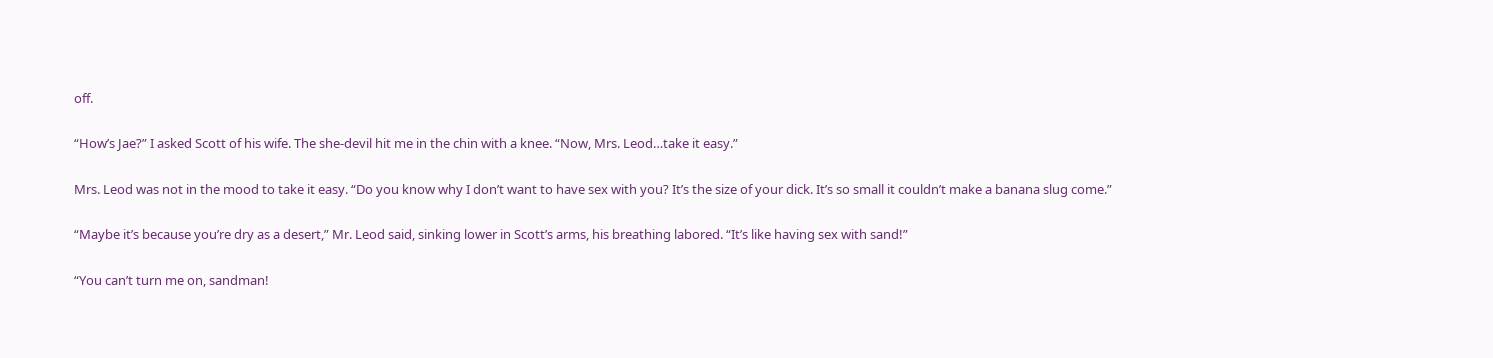off.

“How’s Jae?” I asked Scott of his wife. The she-devil hit me in the chin with a knee. “Now, Mrs. Leod…take it easy.”

Mrs. Leod was not in the mood to take it easy. “Do you know why I don’t want to have sex with you? It’s the size of your dick. It’s so small it couldn’t make a banana slug come.”

“Maybe it’s because you’re dry as a desert,” Mr. Leod said, sinking lower in Scott’s arms, his breathing labored. “It’s like having sex with sand!”

“You can’t turn me on, sandman!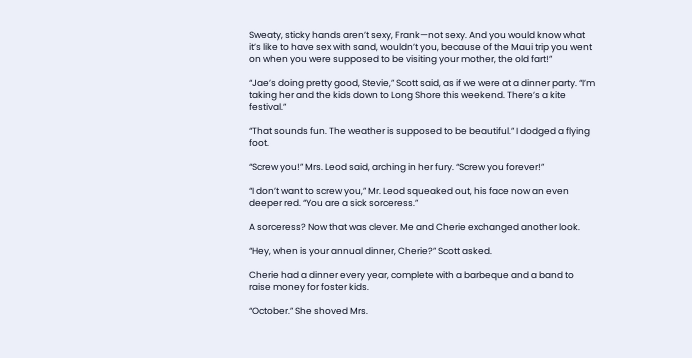Sweaty, sticky hands aren’t sexy, Frank—not sexy. And you would know what it’s like to have sex with sand, wouldn’t you, because of the Maui trip you went on when you were supposed to be visiting your mother, the old fart!”

“Jae’s doing pretty good, Stevie,” Scott said, as if we were at a dinner party. “I’m taking her and the kids down to Long Shore this weekend. There’s a kite festival.”

“That sounds fun. The weather is supposed to be beautiful.” I dodged a flying foot.

“Screw you!” Mrs. Leod said, arching in her fury. “Screw you forever!”

“I don’t want to screw you,” Mr. Leod squeaked out, his face now an even deeper red. “You are a sick sorceress.”

A sorceress? Now that was clever. Me and Cherie exchanged another look.

“Hey, when is your annual dinner, Cherie?” Scott asked.

Cherie had a dinner every year, complete with a barbeque and a band to raise money for foster kids.

“October.” She shoved Mrs.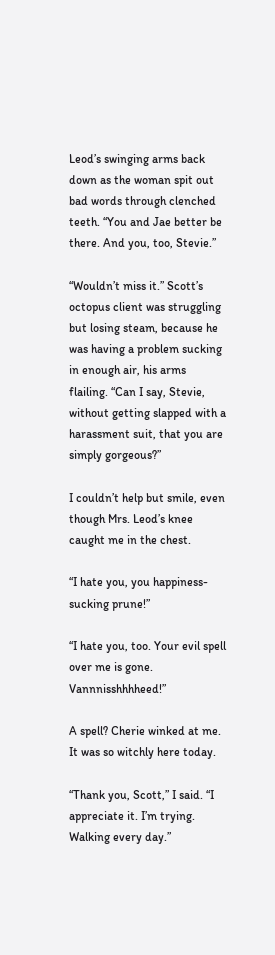Leod’s swinging arms back down as the woman spit out bad words through clenched teeth. “You and Jae better be there. And you, too, Stevie.”

“Wouldn’t miss it.” Scott’s octopus client was struggling but losing steam, because he was having a problem sucking in enough air, his arms flailing. “Can I say, Stevie, without getting slapped with a harassment suit, that you are simply gorgeous?”

I couldn’t help but smile, even though Mrs. Leod’s knee caught me in the chest.

“I hate you, you happiness-sucking prune!”

“I hate you, too. Your evil spell over me is gone. Vannnisshhhheed!”

A spell? Cherie winked at me. It was so witchly here today.

“Thank you, Scott,” I said. “I appreciate it. I’m trying. Walking every day.”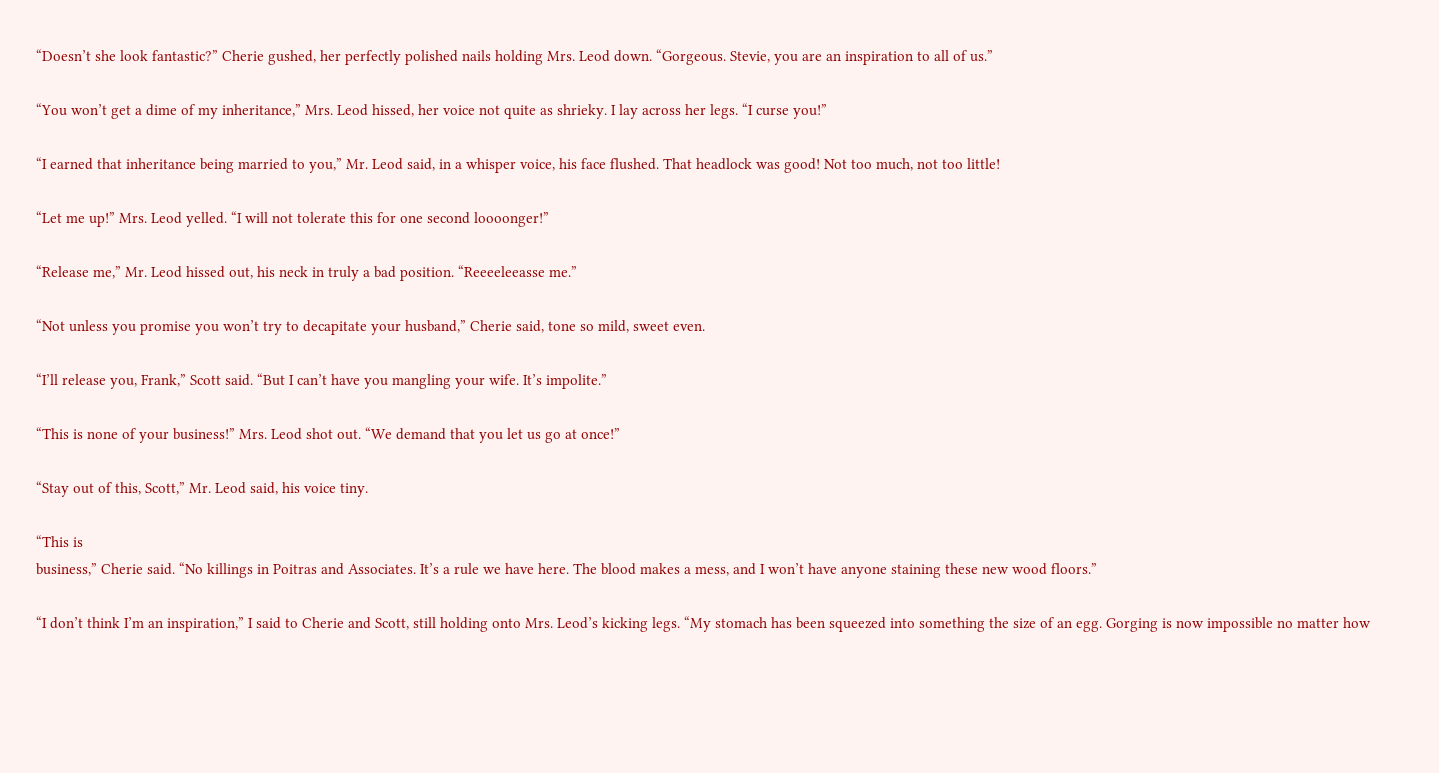“Doesn’t she look fantastic?” Cherie gushed, her perfectly polished nails holding Mrs. Leod down. “Gorgeous. Stevie, you are an inspiration to all of us.”

“You won’t get a dime of my inheritance,” Mrs. Leod hissed, her voice not quite as shrieky. I lay across her legs. “I curse you!”

“I earned that inheritance being married to you,” Mr. Leod said, in a whisper voice, his face flushed. That headlock was good! Not too much, not too little!

“Let me up!” Mrs. Leod yelled. “I will not tolerate this for one second loooonger!”

“Release me,” Mr. Leod hissed out, his neck in truly a bad position. “Reeeeleeasse me.”

“Not unless you promise you won’t try to decapitate your husband,” Cherie said, tone so mild, sweet even.

“I’ll release you, Frank,” Scott said. “But I can’t have you mangling your wife. It’s impolite.”

“This is none of your business!” Mrs. Leod shot out. “We demand that you let us go at once!”

“Stay out of this, Scott,” Mr. Leod said, his voice tiny.

“This is
business,” Cherie said. “No killings in Poitras and Associates. It’s a rule we have here. The blood makes a mess, and I won’t have anyone staining these new wood floors.”

“I don’t think I’m an inspiration,” I said to Cherie and Scott, still holding onto Mrs. Leod’s kicking legs. “My stomach has been squeezed into something the size of an egg. Gorging is now impossible no matter how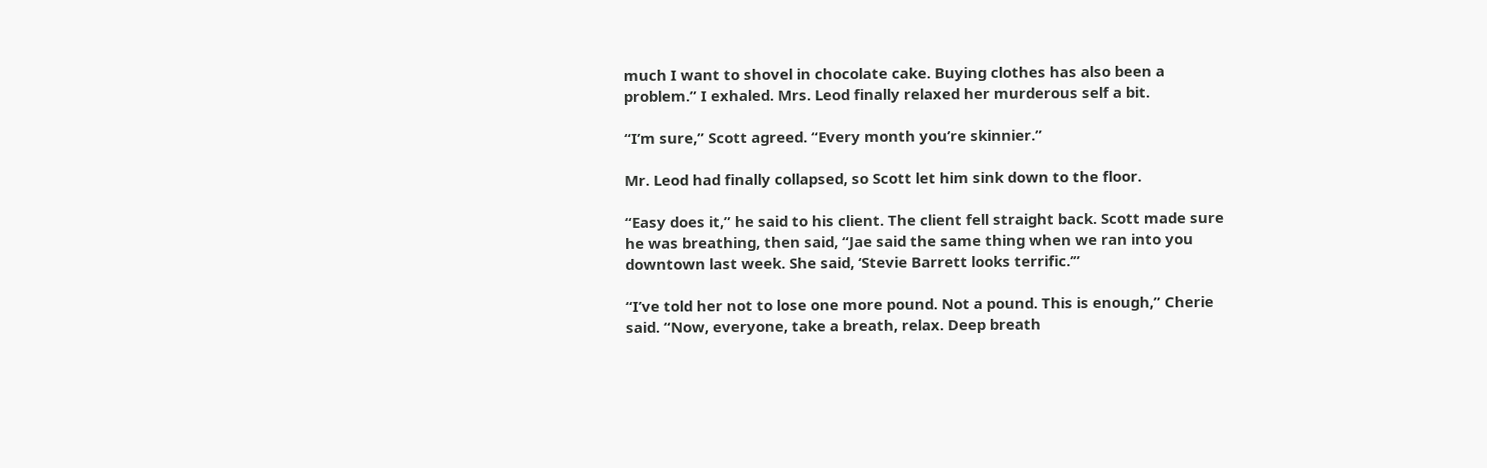much I want to shovel in chocolate cake. Buying clothes has also been a problem.” I exhaled. Mrs. Leod finally relaxed her murderous self a bit.

“I’m sure,” Scott agreed. “Every month you’re skinnier.”

Mr. Leod had finally collapsed, so Scott let him sink down to the floor.

“Easy does it,” he said to his client. The client fell straight back. Scott made sure he was breathing, then said, “Jae said the same thing when we ran into you downtown last week. She said, ‘Stevie Barrett looks terrific.’”

“I’ve told her not to lose one more pound. Not a pound. This is enough,” Cherie said. “Now, everyone, take a breath, relax. Deep breath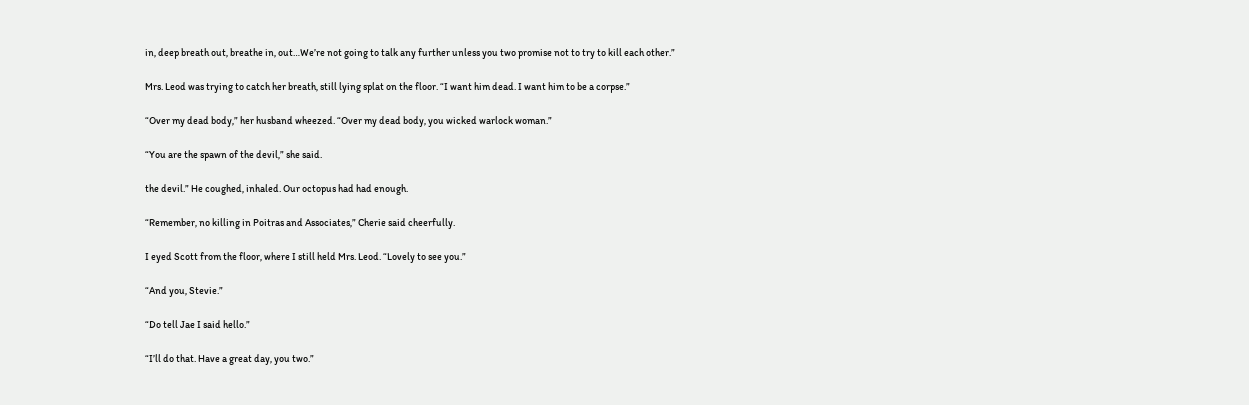in, deep breath out, breathe in, out…We’re not going to talk any further unless you two promise not to try to kill each other.”

Mrs. Leod was trying to catch her breath, still lying splat on the floor. “I want him dead. I want him to be a corpse.”

“Over my dead body,” her husband wheezed. “Over my dead body, you wicked warlock woman.”

“You are the spawn of the devil,” she said.

the devil.” He coughed, inhaled. Our octopus had had enough.

“Remember, no killing in Poitras and Associates,” Cherie said cheerfully.

I eyed Scott from the floor, where I still held Mrs. Leod. “Lovely to see you.”

“And you, Stevie.”

“Do tell Jae I said hello.”

“I’ll do that. Have a great day, you two.”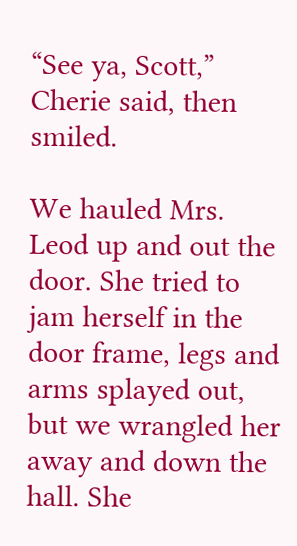“See ya, Scott,” Cherie said, then smiled.

We hauled Mrs. Leod up and out the door. She tried to jam herself in the door frame, legs and arms splayed out, but we wrangled her away and down the hall. She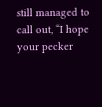still managed to call out, “I hope your pecker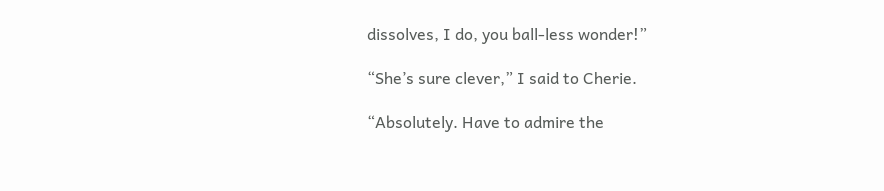dissolves, I do, you ball-less wonder!”

“She’s sure clever,” I said to Cherie.

“Absolutely. Have to admire the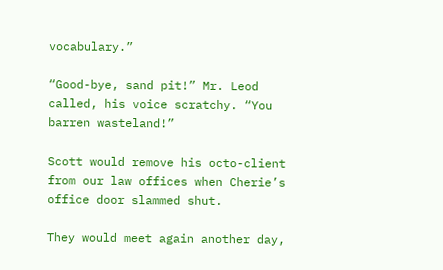vocabulary.”

“Good-bye, sand pit!” Mr. Leod called, his voice scratchy. “You barren wasteland!”

Scott would remove his octo-client from our law offices when Cherie’s office door slammed shut.

They would meet again another day,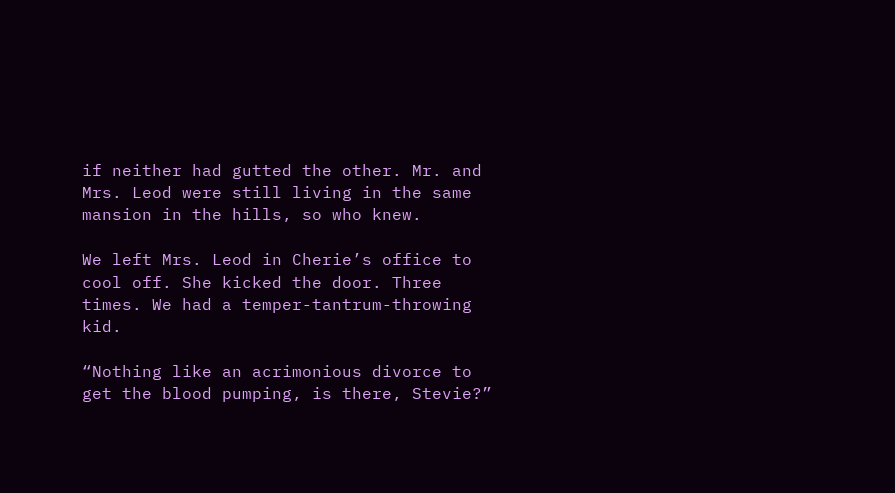if neither had gutted the other. Mr. and Mrs. Leod were still living in the same mansion in the hills, so who knew.

We left Mrs. Leod in Cherie’s office to cool off. She kicked the door. Three times. We had a temper-tantrum-throwing kid.

“Nothing like an acrimonious divorce to get the blood pumping, is there, Stevie?”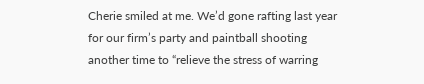Cherie smiled at me. We’d gone rafting last year for our firm’s party and paintball shooting another time to “relieve the stress of warring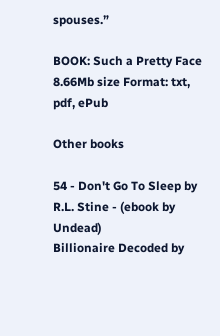spouses.”

BOOK: Such a Pretty Face
8.66Mb size Format: txt, pdf, ePub

Other books

54 - Don't Go To Sleep by R.L. Stine - (ebook by Undead)
Billionaire Decoded by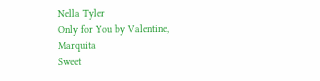Nella Tyler
Only for You by Valentine, Marquita
Sweet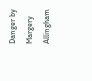Danger by Margery Allingham